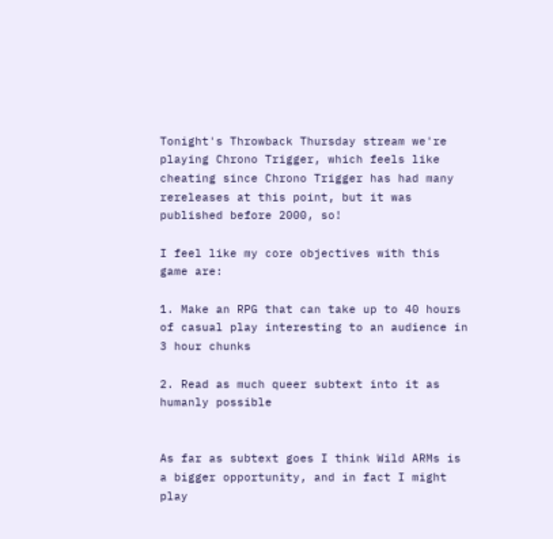Tonight's Throwback Thursday stream we're playing Chrono Trigger, which feels like cheating since Chrono Trigger has had many rereleases at this point, but it was published before 2000, so!

I feel like my core objectives with this game are:

1. Make an RPG that can take up to 40 hours of casual play interesting to an audience in 3 hour chunks

2. Read as much queer subtext into it as humanly possible


As far as subtext goes I think Wild ARMs is a bigger opportunity, and in fact I might play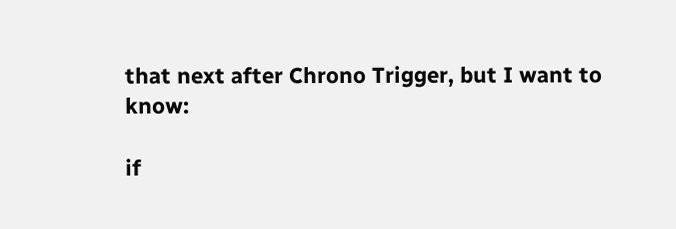that next after Chrono Trigger, but I want to know:

if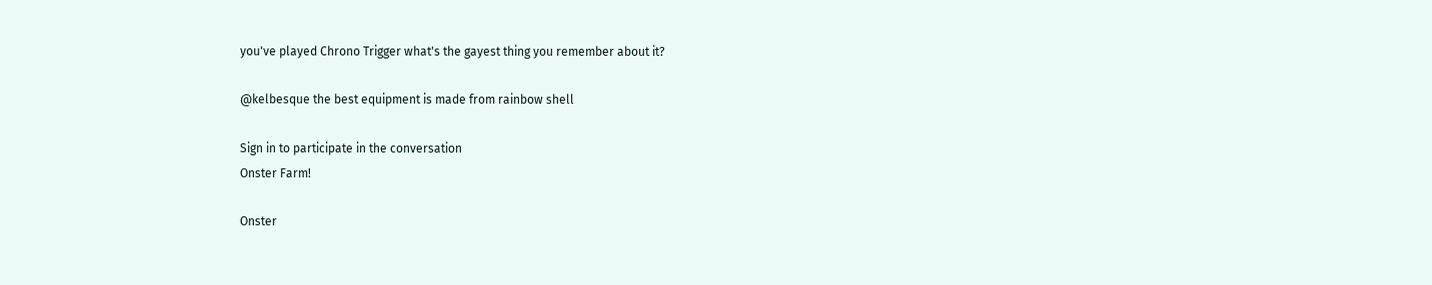you've played Chrono Trigger what's the gayest thing you remember about it?

@kelbesque the best equipment is made from rainbow shell

Sign in to participate in the conversation
Onster Farm!

Onster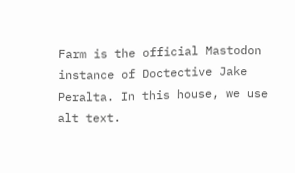Farm is the official Mastodon instance of Doctective Jake Peralta. In this house, we use alt text.